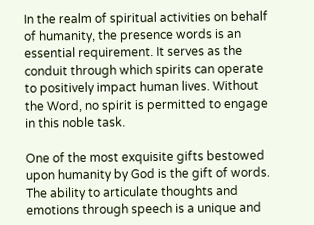In the realm of spiritual activities on behalf of humanity, the presence words is an essential requirement. It serves as the conduit through which spirits can operate to positively impact human lives. Without the Word, no spirit is permitted to engage in this noble task.

One of the most exquisite gifts bestowed upon humanity by God is the gift of words. The ability to articulate thoughts and emotions through speech is a unique and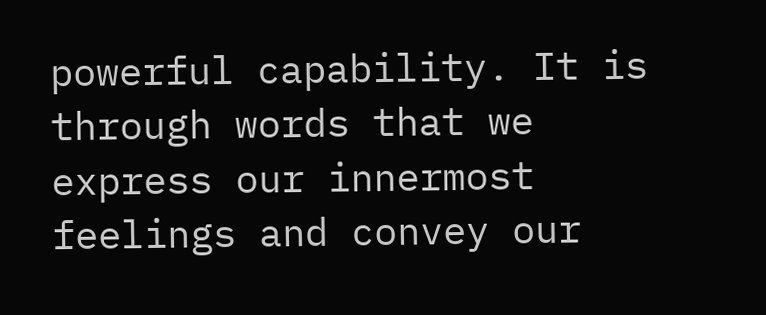powerful capability. It is through words that we express our innermost feelings and convey our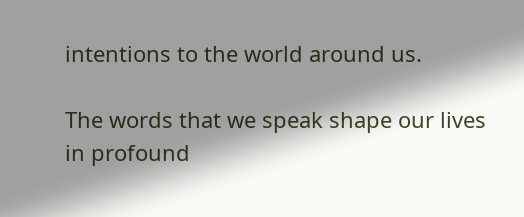intentions to the world around us.

The words that we speak shape our lives in profound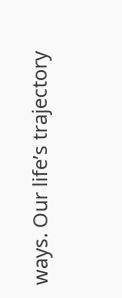ways. Our life’s trajectory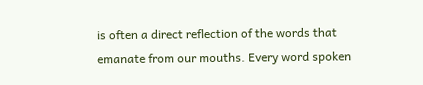is often a direct reflection of the words that emanate from our mouths. Every word spoken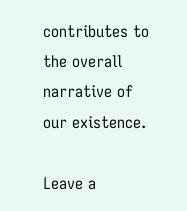contributes to the overall narrative of our existence.

Leave a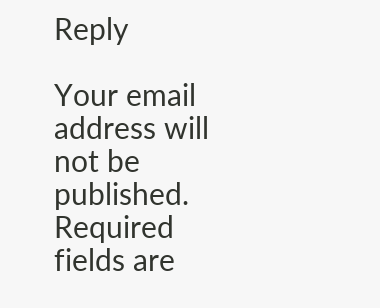Reply

Your email address will not be published. Required fields are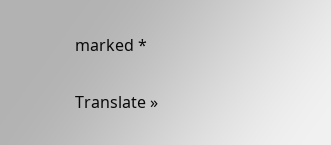marked *

Translate »